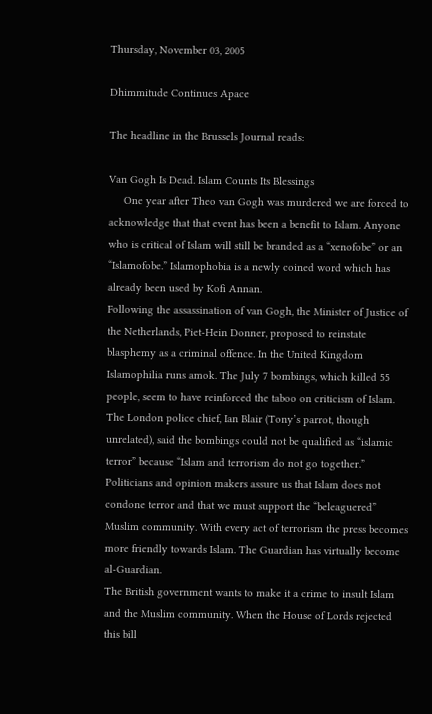Thursday, November 03, 2005

Dhimmitude Continues Apace

The headline in the Brussels Journal reads:

Van Gogh Is Dead. Islam Counts Its Blessings
     One year after Theo van Gogh was murdered we are forced to acknowledge that that event has been a benefit to Islam. Anyone who is critical of Islam will still be branded as a “xenofobe” or an “Islamofobe.” Islamophobia is a newly coined word which has already been used by Kofi Annan.
Following the assassination of van Gogh, the Minister of Justice of the Netherlands, Piet-Hein Donner, proposed to reinstate blasphemy as a criminal offence. In the United Kingdom Islamophilia runs amok. The July 7 bombings, which killed 55 people, seem to have reinforced the taboo on criticism of Islam. The London police chief, Ian Blair (Tony’s parrot, though unrelated), said the bombings could not be qualified as “islamic terror” because “Islam and terrorism do not go together.” Politicians and opinion makers assure us that Islam does not condone terror and that we must support the “beleaguered” Muslim community. With every act of terrorism the press becomes more friendly towards Islam. The Guardian has virtually become al-Guardian.
The British government wants to make it a crime to insult Islam and the Muslim community. When the House of Lords rejected this bill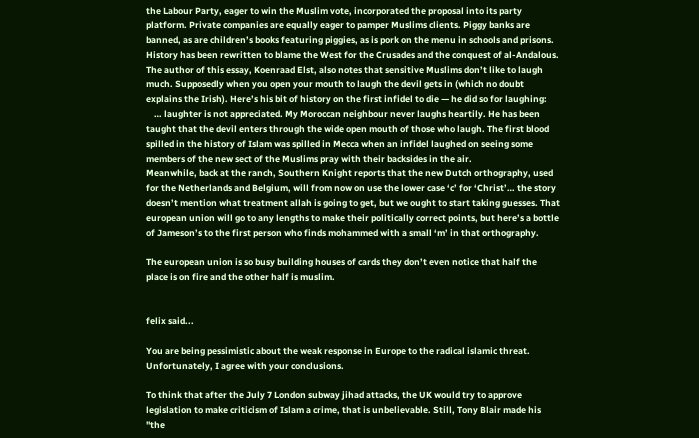the Labour Party, eager to win the Muslim vote, incorporated the proposal into its party platform. Private companies are equally eager to pamper Muslims clients. Piggy banks are banned, as are children’s books featuring piggies, as is pork on the menu in schools and prisons. History has been rewritten to blame the West for the Crusades and the conquest of al-Andalous.
The author of this essay, Koenraad Elst, also notes that sensitive Muslims don’t like to laugh much. Supposedly when you open your mouth to laugh the devil gets in (which no doubt explains the Irish). Here’s his bit of history on the first infidel to die — he did so for laughing:
    … laughter is not appreciated. My Moroccan neighbour never laughs heartily. He has been taught that the devil enters through the wide open mouth of those who laugh. The first blood spilled in the history of Islam was spilled in Mecca when an infidel laughed on seeing some members of the new sect of the Muslims pray with their backsides in the air.
Meanwhile, back at the ranch, Southern Knight reports that the new Dutch orthography, used for the Netherlands and Belgium, will from now on use the lower case ‘c’ for ‘Christ’… the story doesn’t mention what treatment allah is going to get, but we ought to start taking guesses. That european union will go to any lengths to make their politically correct points, but here’s a bottle of Jameson’s to the first person who finds mohammed with a small ‘m’ in that orthography.

The european union is so busy building houses of cards they don’t even notice that half the place is on fire and the other half is muslim.


felix said...

You are being pessimistic about the weak response in Europe to the radical islamic threat. Unfortunately, I agree with your conclusions.

To think that after the July 7 London subway jihad attacks, the UK would try to approve legislation to make criticism of Islam a crime, that is unbelievable. Still, Tony Blair made his "the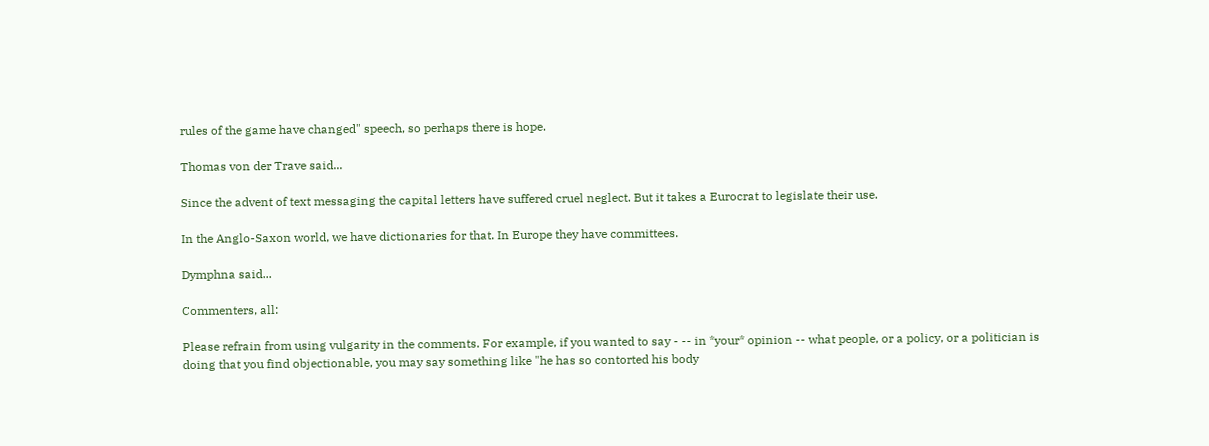rules of the game have changed" speech, so perhaps there is hope.

Thomas von der Trave said...

Since the advent of text messaging the capital letters have suffered cruel neglect. But it takes a Eurocrat to legislate their use.

In the Anglo-Saxon world, we have dictionaries for that. In Europe they have committees.

Dymphna said...

Commenters, all:

Please refrain from using vulgarity in the comments. For example, if you wanted to say - -- in *your* opinion -- what people, or a policy, or a politician is doing that you find objectionable, you may say something like "he has so contorted his body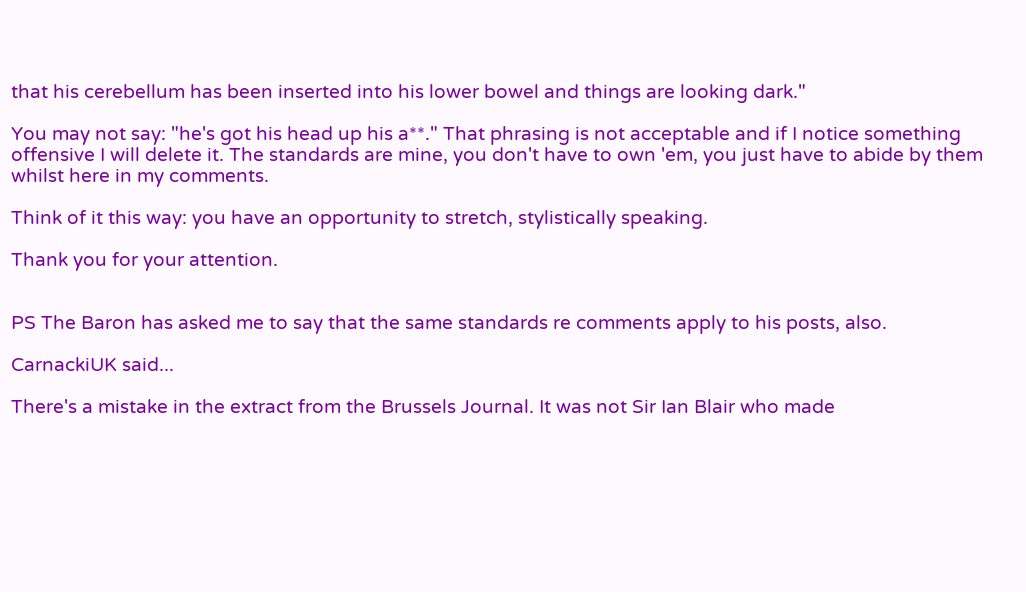that his cerebellum has been inserted into his lower bowel and things are looking dark."

You may not say: "he's got his head up his a**." That phrasing is not acceptable and if I notice something offensive I will delete it. The standards are mine, you don't have to own 'em, you just have to abide by them whilst here in my comments.

Think of it this way: you have an opportunity to stretch, stylistically speaking.

Thank you for your attention.


PS The Baron has asked me to say that the same standards re comments apply to his posts, also.

CarnackiUK said...

There's a mistake in the extract from the Brussels Journal. It was not Sir Ian Blair who made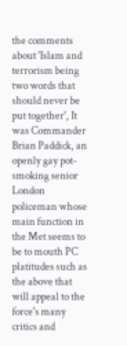the comments about 'Islam and terrorism being two words that should never be put together', It was Commander Brian Paddick, an openly gay pot-smoking senior London policeman whose main function in the Met seems to be to mouth PC platitudes such as the above that will appeal to the force's many critics and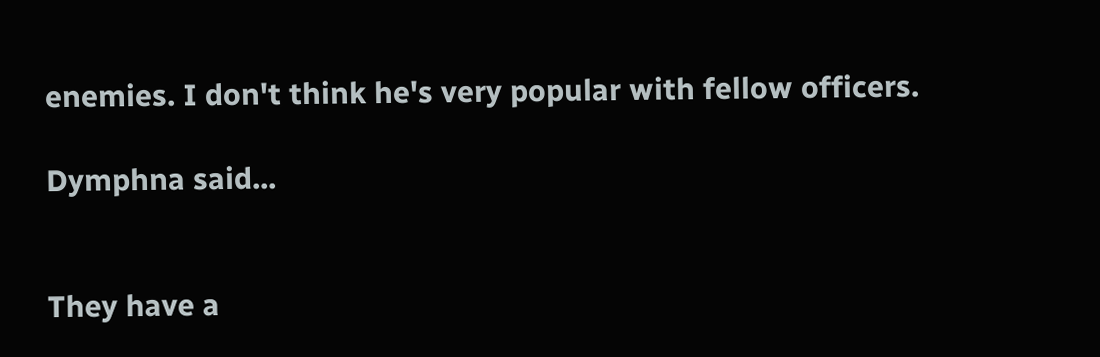enemies. I don't think he's very popular with fellow officers.

Dymphna said...


They have a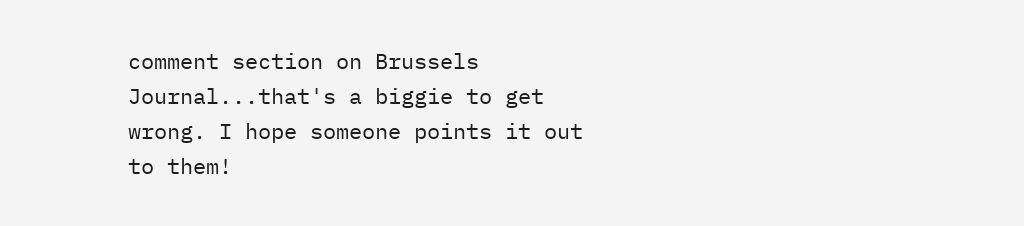comment section on Brussels Journal...that's a biggie to get wrong. I hope someone points it out to them!